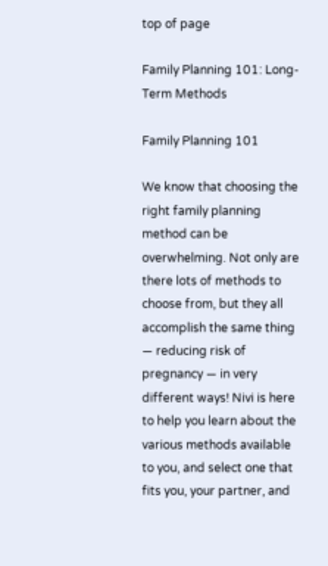top of page

Family Planning 101: Long-Term Methods

Family Planning 101

We know that choosing the right family planning method can be overwhelming. Not only are there lots of methods to choose from, but they all accomplish the same thing — reducing risk of pregnancy — in very different ways! Nivi is here to help you learn about the various methods available to you, and select one that fits you, your partner, and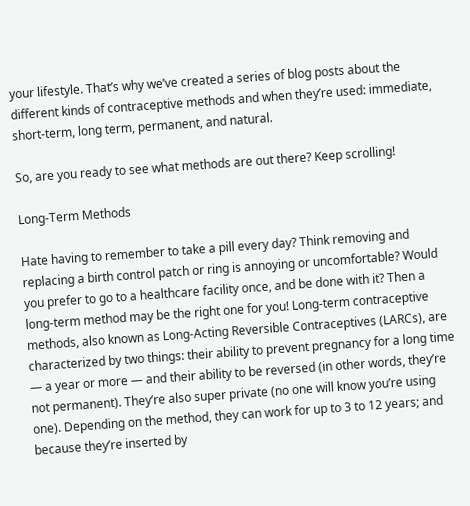your lifestyle. That’s why we’ve created a series of blog posts about the different kinds of contraceptive methods and when they’re used: immediate, short-term, long term, permanent, and natural.

So, are you ready to see what methods are out there? Keep scrolling!

Long-Term Methods

Hate having to remember to take a pill every day? Think removing and replacing a birth control patch or ring is annoying or uncomfortable? Would you prefer to go to a healthcare facility once, and be done with it? Then a long-term method may be the right one for you! Long-term contraceptive methods, also known as Long-Acting Reversible Contraceptives (LARCs), are characterized by two things: their ability to prevent pregnancy for a long time — a year or more — and their ability to be reversed (in other words, they’re not permanent). They’re also super private (no one will know you’re using one). Depending on the method, they can work for up to 3 to 12 years; and because they’re inserted by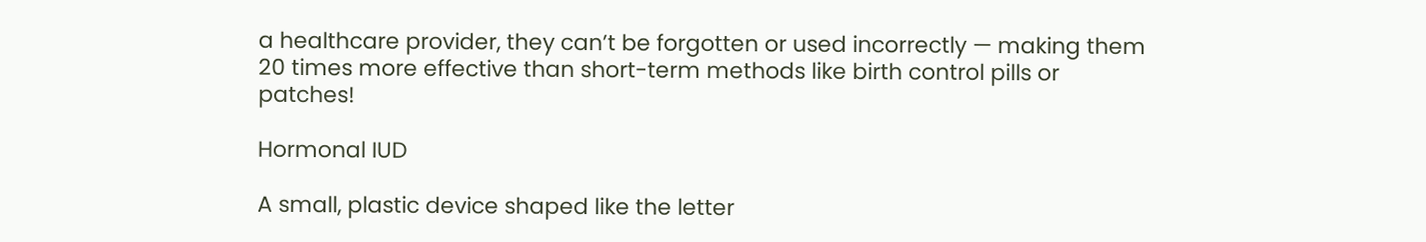a healthcare provider, they can’t be forgotten or used incorrectly — making them 20 times more effective than short-term methods like birth control pills or patches!

Hormonal IUD

A small, plastic device shaped like the letter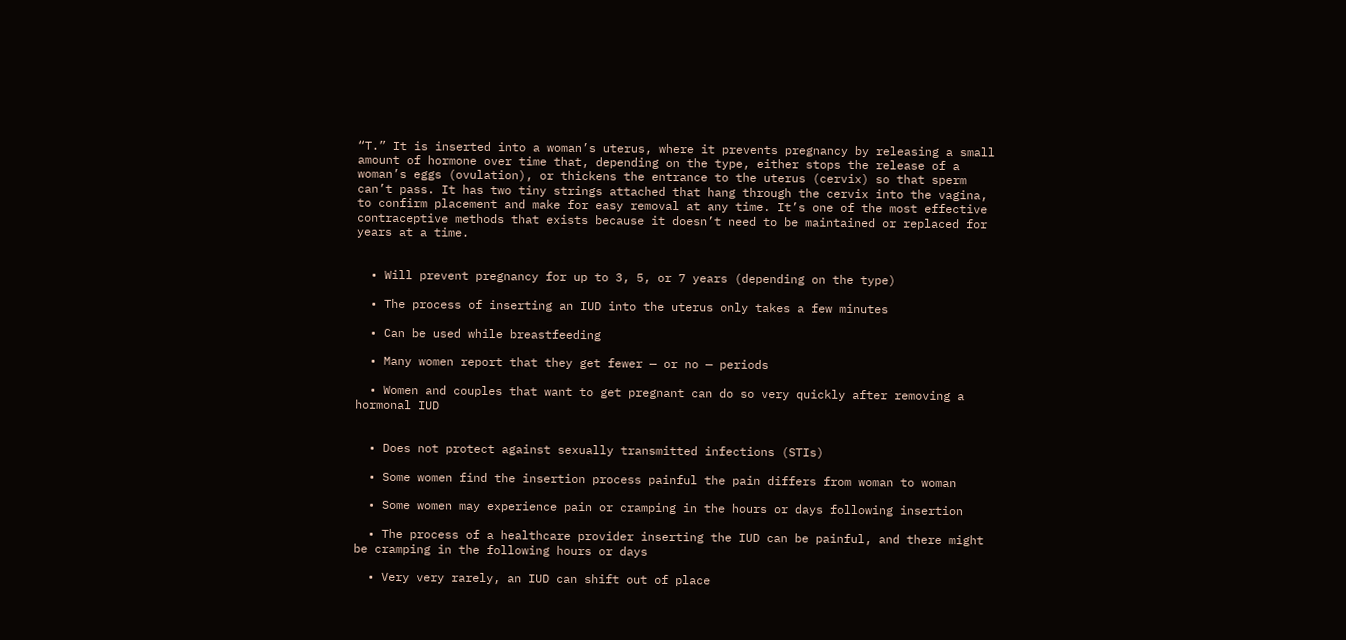“T.” It is inserted into a woman’s uterus, where it prevents pregnancy by releasing a small amount of hormone over time that, depending on the type, either stops the release of a woman’s eggs (ovulation), or thickens the entrance to the uterus (cervix) so that sperm can’t pass. It has two tiny strings attached that hang through the cervix into the vagina, to confirm placement and make for easy removal at any time. It’s one of the most effective contraceptive methods that exists because it doesn’t need to be maintained or replaced for years at a time.


  • Will prevent pregnancy for up to 3, 5, or 7 years (depending on the type)

  • The process of inserting an IUD into the uterus only takes a few minutes

  • Can be used while breastfeeding

  • Many women report that they get fewer — or no — periods

  • Women and couples that want to get pregnant can do so very quickly after removing a hormonal IUD


  • Does not protect against sexually transmitted infections (STIs)

  • Some women find the insertion process painful the pain differs from woman to woman

  • Some women may experience pain or cramping in the hours or days following insertion

  • The process of a healthcare provider inserting the IUD can be painful, and there might be cramping in the following hours or days

  • Very very rarely, an IUD can shift out of place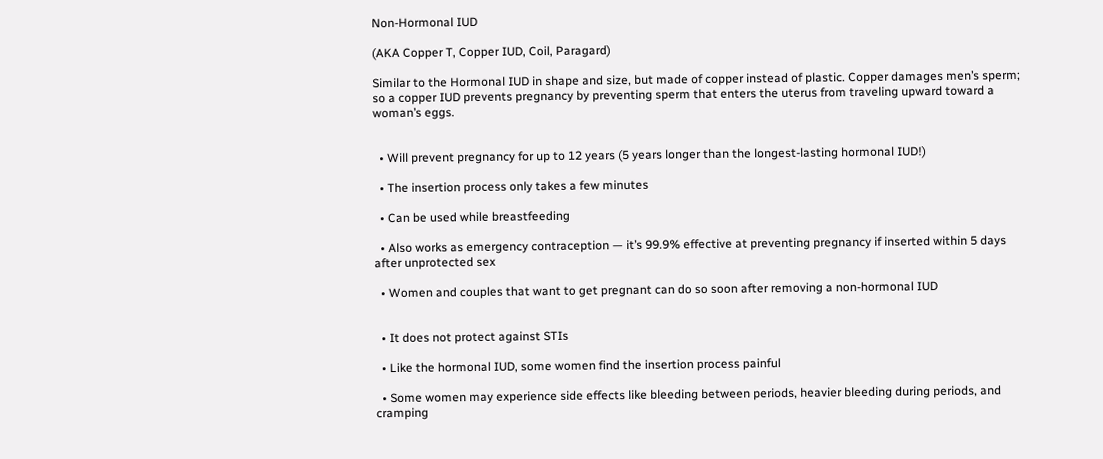Non-Hormonal IUD

(AKA Copper T, Copper IUD, Coil, Paragard)

Similar to the Hormonal IUD in shape and size, but made of copper instead of plastic. Copper damages men’s sperm; so a copper IUD prevents pregnancy by preventing sperm that enters the uterus from traveling upward toward a woman’s eggs.


  • Will prevent pregnancy for up to 12 years (5 years longer than the longest-lasting hormonal IUD!)

  • The insertion process only takes a few minutes

  • Can be used while breastfeeding

  • Also works as emergency contraception — it’s 99.9% effective at preventing pregnancy if inserted within 5 days after unprotected sex

  • Women and couples that want to get pregnant can do so soon after removing a non-hormonal IUD


  • It does not protect against STIs

  • Like the hormonal IUD, some women find the insertion process painful

  • Some women may experience side effects like bleeding between periods, heavier bleeding during periods, and cramping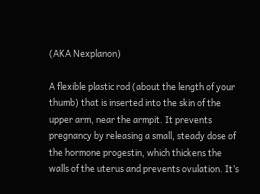(AKA Nexplanon)

A flexible plastic rod (about the length of your thumb) that is inserted into the skin of the upper arm, near the armpit. It prevents pregnancy by releasing a small, steady dose of the hormone progestin, which thickens the walls of the uterus and prevents ovulation. It’s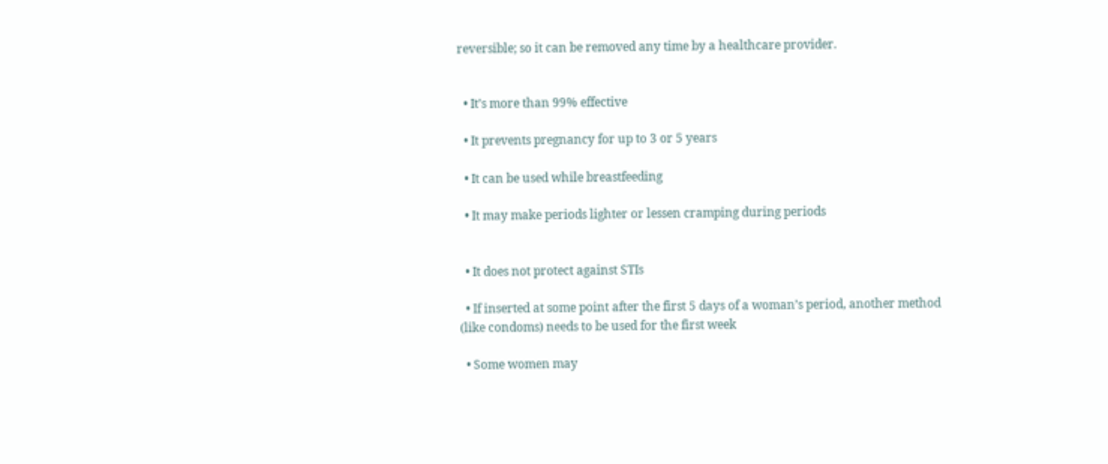reversible; so it can be removed any time by a healthcare provider.


  • It’s more than 99% effective

  • It prevents pregnancy for up to 3 or 5 years

  • It can be used while breastfeeding

  • It may make periods lighter or lessen cramping during periods


  • It does not protect against STIs

  • If inserted at some point after the first 5 days of a woman’s period, another method (like condoms) needs to be used for the first week

  • Some women may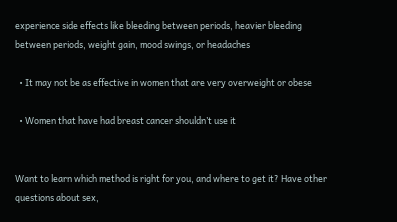experience side effects like bleeding between periods, heavier bleeding between periods, weight gain, mood swings, or headaches

  • It may not be as effective in women that are very overweight or obese

  • Women that have had breast cancer shouldn’t use it


Want to learn which method is right for you, and where to get it? Have other questions about sex,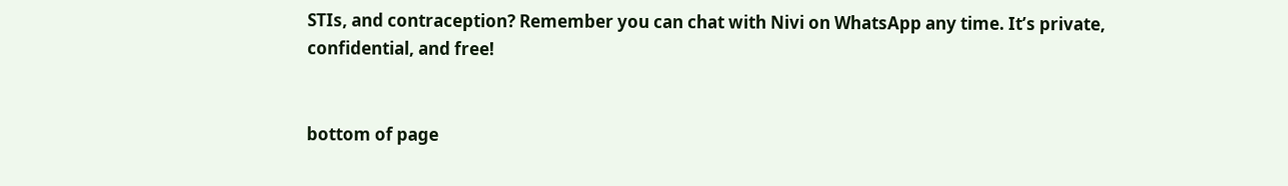STIs, and contraception? Remember you can chat with Nivi on WhatsApp any time. It’s private, confidential, and free!


bottom of page